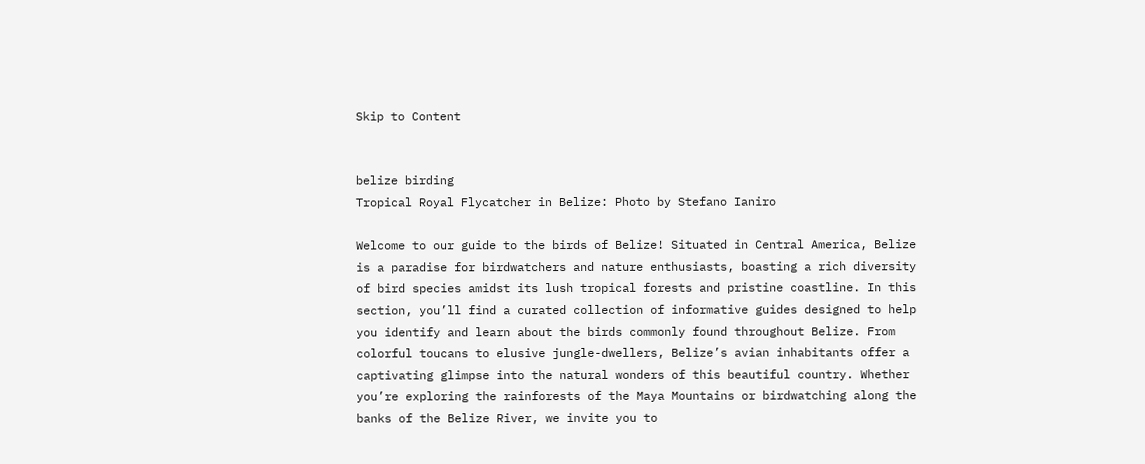Skip to Content


belize birding
Tropical Royal Flycatcher in Belize: Photo by Stefano Ianiro

Welcome to our guide to the birds of Belize! Situated in Central America, Belize is a paradise for birdwatchers and nature enthusiasts, boasting a rich diversity of bird species amidst its lush tropical forests and pristine coastline. In this section, you’ll find a curated collection of informative guides designed to help you identify and learn about the birds commonly found throughout Belize. From colorful toucans to elusive jungle-dwellers, Belize’s avian inhabitants offer a captivating glimpse into the natural wonders of this beautiful country. Whether you’re exploring the rainforests of the Maya Mountains or birdwatching along the banks of the Belize River, we invite you to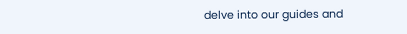delve into our guides and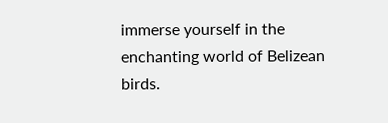immerse yourself in the enchanting world of Belizean birds.